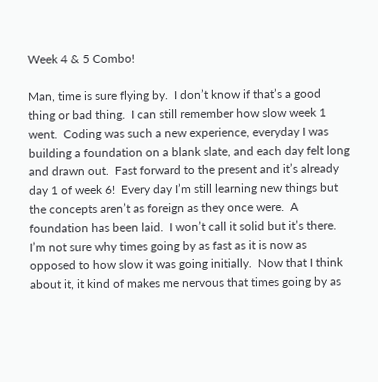Week 4 & 5 Combo!

Man, time is sure flying by.  I don’t know if that’s a good thing or bad thing.  I can still remember how slow week 1 went.  Coding was such a new experience, everyday I was building a foundation on a blank slate, and each day felt long and drawn out.  Fast forward to the present and it’s already day 1 of week 6!  Every day I’m still learning new things but the concepts aren’t as foreign as they once were.  A foundation has been laid.  I won’t call it solid but it’s there.  I’m not sure why times going by as fast as it is now as opposed to how slow it was going initially.  Now that I think about it, it kind of makes me nervous that times going by as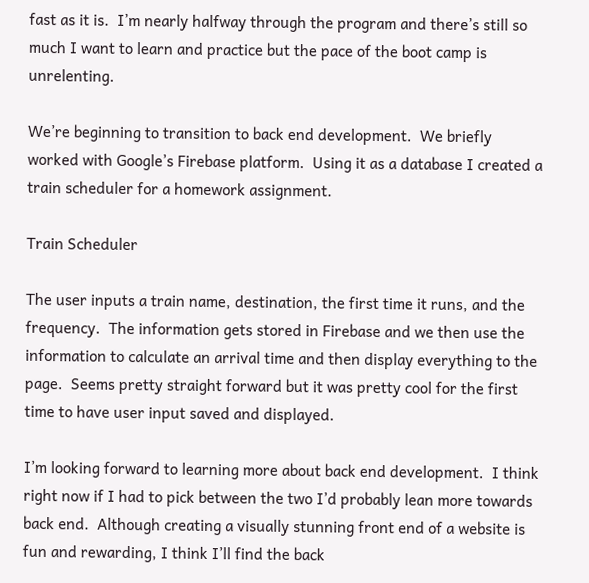fast as it is.  I’m nearly halfway through the program and there’s still so much I want to learn and practice but the pace of the boot camp is unrelenting.

We’re beginning to transition to back end development.  We briefly worked with Google’s Firebase platform.  Using it as a database I created a train scheduler for a homework assignment.

Train Scheduler

The user inputs a train name, destination, the first time it runs, and the frequency.  The information gets stored in Firebase and we then use the information to calculate an arrival time and then display everything to the page.  Seems pretty straight forward but it was pretty cool for the first time to have user input saved and displayed.

I’m looking forward to learning more about back end development.  I think right now if I had to pick between the two I’d probably lean more towards back end.  Although creating a visually stunning front end of a website is fun and rewarding, I think I’ll find the back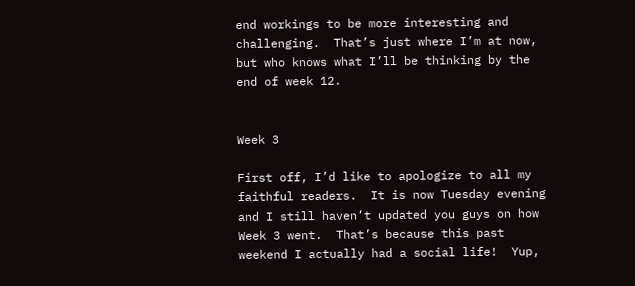end workings to be more interesting and challenging.  That’s just where I’m at now, but who knows what I’ll be thinking by the end of week 12.


Week 3

First off, I’d like to apologize to all my faithful readers.  It is now Tuesday evening and I still haven’t updated you guys on how Week 3 went.  That’s because this past weekend I actually had a social life!  Yup,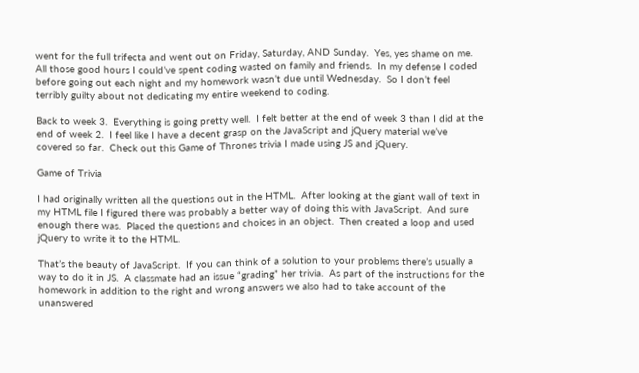went for the full trifecta and went out on Friday, Saturday, AND Sunday.  Yes, yes shame on me.  All those good hours I could’ve spent coding wasted on family and friends.  In my defense I coded before going out each night and my homework wasn’t due until Wednesday.  So I don’t feel terribly guilty about not dedicating my entire weekend to coding.

Back to week 3.  Everything is going pretty well.  I felt better at the end of week 3 than I did at the end of week 2.  I feel like I have a decent grasp on the JavaScript and jQuery material we’ve covered so far.  Check out this Game of Thrones trivia I made using JS and jQuery.

Game of Trivia

I had originally written all the questions out in the HTML.  After looking at the giant wall of text in my HTML file I figured there was probably a better way of doing this with JavaScript.  And sure enough there was.  Placed the questions and choices in an object.  Then created a loop and used jQuery to write it to the HTML.

That’s the beauty of JavaScript.  If you can think of a solution to your problems there’s usually a way to do it in JS.  A classmate had an issue “grading” her trivia.  As part of the instructions for the homework in addition to the right and wrong answers we also had to take account of the unanswered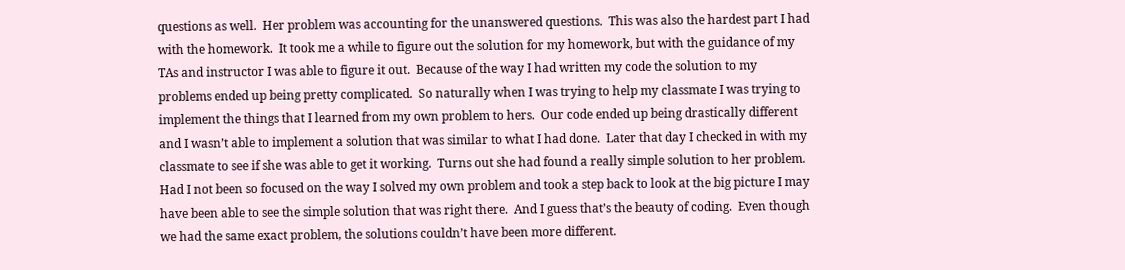questions as well.  Her problem was accounting for the unanswered questions.  This was also the hardest part I had with the homework.  It took me a while to figure out the solution for my homework, but with the guidance of my TAs and instructor I was able to figure it out.  Because of the way I had written my code the solution to my problems ended up being pretty complicated.  So naturally when I was trying to help my classmate I was trying to implement the things that I learned from my own problem to hers.  Our code ended up being drastically different and I wasn’t able to implement a solution that was similar to what I had done.  Later that day I checked in with my classmate to see if she was able to get it working.  Turns out she had found a really simple solution to her problem.   Had I not been so focused on the way I solved my own problem and took a step back to look at the big picture I may have been able to see the simple solution that was right there.  And I guess that’s the beauty of coding.  Even though we had the same exact problem, the solutions couldn’t have been more different.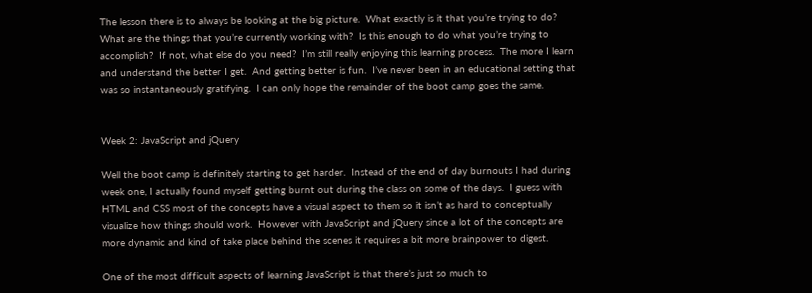The lesson there is to always be looking at the big picture.  What exactly is it that you’re trying to do?  What are the things that you’re currently working with?  Is this enough to do what you’re trying to accomplish?  If not, what else do you need?  I’m still really enjoying this learning process.  The more I learn and understand the better I get.  And getting better is fun.  I’ve never been in an educational setting that was so instantaneously gratifying.  I can only hope the remainder of the boot camp goes the same.


Week 2: JavaScript and jQuery

Well the boot camp is definitely starting to get harder.  Instead of the end of day burnouts I had during week one, I actually found myself getting burnt out during the class on some of the days.  I guess with HTML and CSS most of the concepts have a visual aspect to them so it isn’t as hard to conceptually visualize how things should work.  However with JavaScript and jQuery since a lot of the concepts are more dynamic and kind of take place behind the scenes it requires a bit more brainpower to digest.

One of the most difficult aspects of learning JavaScript is that there’s just so much to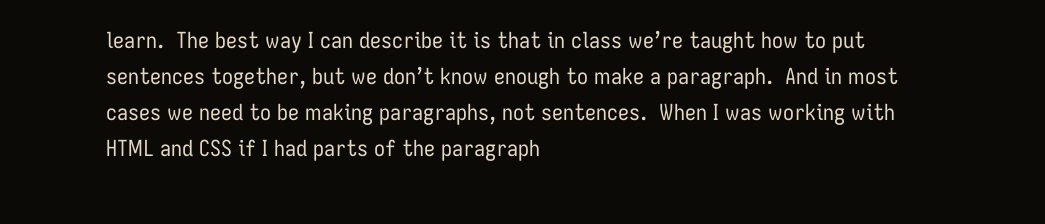learn.  The best way I can describe it is that in class we’re taught how to put sentences together, but we don’t know enough to make a paragraph.  And in most cases we need to be making paragraphs, not sentences.  When I was working with HTML and CSS if I had parts of the paragraph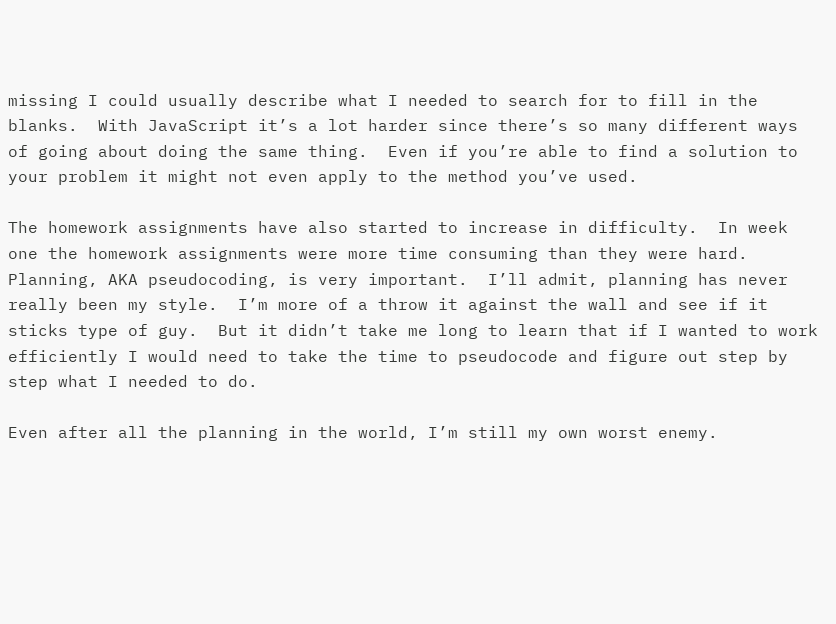missing I could usually describe what I needed to search for to fill in the blanks.  With JavaScript it’s a lot harder since there’s so many different ways of going about doing the same thing.  Even if you’re able to find a solution to your problem it might not even apply to the method you’ve used.

The homework assignments have also started to increase in difficulty.  In week one the homework assignments were more time consuming than they were hard.  Planning, AKA pseudocoding, is very important.  I’ll admit, planning has never really been my style.  I’m more of a throw it against the wall and see if it sticks type of guy.  But it didn’t take me long to learn that if I wanted to work efficiently I would need to take the time to pseudocode and figure out step by step what I needed to do.

Even after all the planning in the world, I’m still my own worst enemy.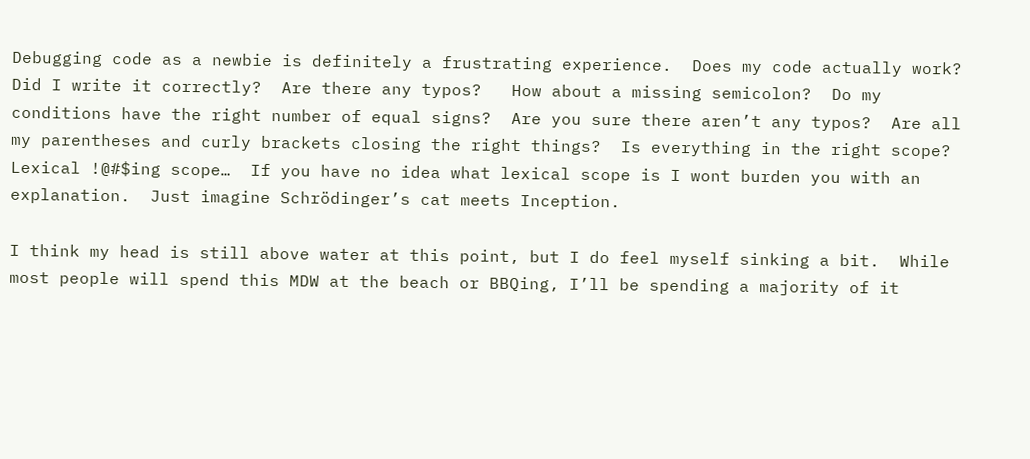Debugging code as a newbie is definitely a frustrating experience.  Does my code actually work?  Did I write it correctly?  Are there any typos?   How about a missing semicolon?  Do my conditions have the right number of equal signs?  Are you sure there aren’t any typos?  Are all my parentheses and curly brackets closing the right things?  Is everything in the right scope?  Lexical !@#$ing scope…  If you have no idea what lexical scope is I wont burden you with an explanation.  Just imagine Schrödinger’s cat meets Inception.

I think my head is still above water at this point, but I do feel myself sinking a bit.  While most people will spend this MDW at the beach or BBQing, I’ll be spending a majority of it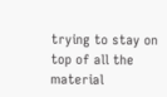trying to stay on top of all the material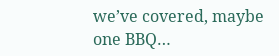we’ve covered, maybe one BBQ…